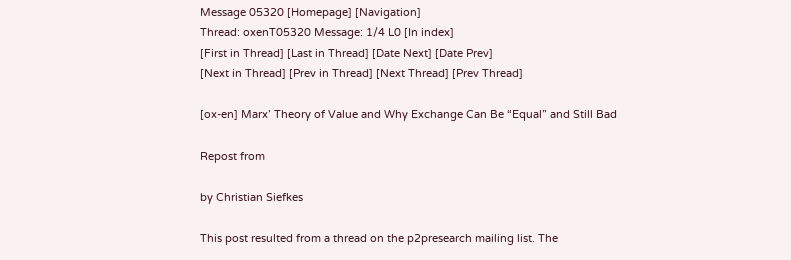Message 05320 [Homepage] [Navigation]
Thread: oxenT05320 Message: 1/4 L0 [In index]
[First in Thread] [Last in Thread] [Date Next] [Date Prev]
[Next in Thread] [Prev in Thread] [Next Thread] [Prev Thread]

[ox-en] Marx’ Theory of Value and Why Exchange Can Be “Equal” and Still Bad

Repost from

by Christian Siefkes

This post resulted from a thread on the p2presearch mailing list. The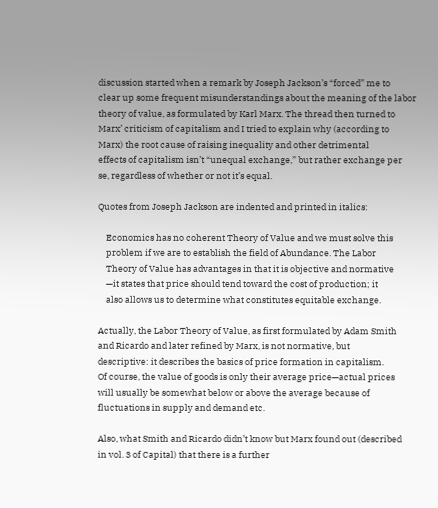discussion started when a remark by Joseph Jackson’s “forced” me to
clear up some frequent misunderstandings about the meaning of the labor
theory of value, as formulated by Karl Marx. The thread then turned to
Marx’ criticism of capitalism and I tried to explain why (according to
Marx) the root cause of raising inequality and other detrimental
effects of capitalism isn’t “unequal exchange,” but rather exchange per
se, regardless of whether or not it’s equal.

Quotes from Joseph Jackson are indented and printed in italics:

    Economics has no coherent Theory of Value and we must solve this
    problem if we are to establish the field of Abundance. The Labor
    Theory of Value has advantages in that it is objective and normative
    —it states that price should tend toward the cost of production; it
    also allows us to determine what constitutes equitable exchange.

Actually, the Labor Theory of Value, as first formulated by Adam Smith
and Ricardo and later refined by Marx, is not normative, but
descriptive: it describes the basics of price formation in capitalism.
Of course, the value of goods is only their average price—actual prices
will usually be somewhat below or above the average because of
fluctuations in supply and demand etc.

Also, what Smith and Ricardo didn’t know but Marx found out (described
in vol. 3 of Capital) that there is a further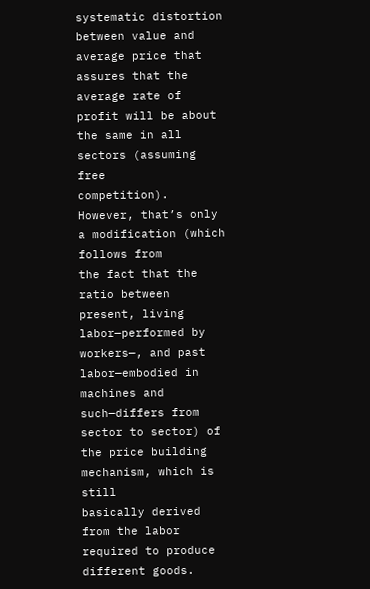systematic distortion
between value and average price that assures that the average rate of
profit will be about the same in all sectors (assuming free
competition). However, that’s only a modification (which follows from
the fact that the ratio between present, living labor—performed by
workers—, and past labor—embodied in machines and such—differs from
sector to sector) of the price building mechanism, which is still
basically derived from the labor required to produce different goods.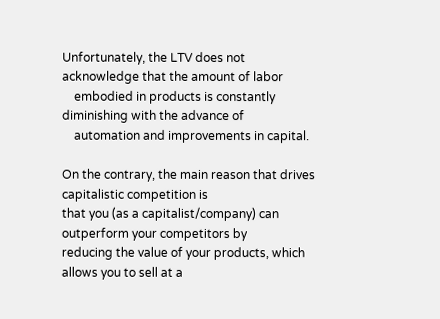Unfortunately, the LTV does not acknowledge that the amount of labor
    embodied in products is constantly diminishing with the advance of
    automation and improvements in capital.

On the contrary, the main reason that drives capitalistic competition is
that you (as a capitalist/company) can outperform your competitors by
reducing the value of your products, which allows you to sell at a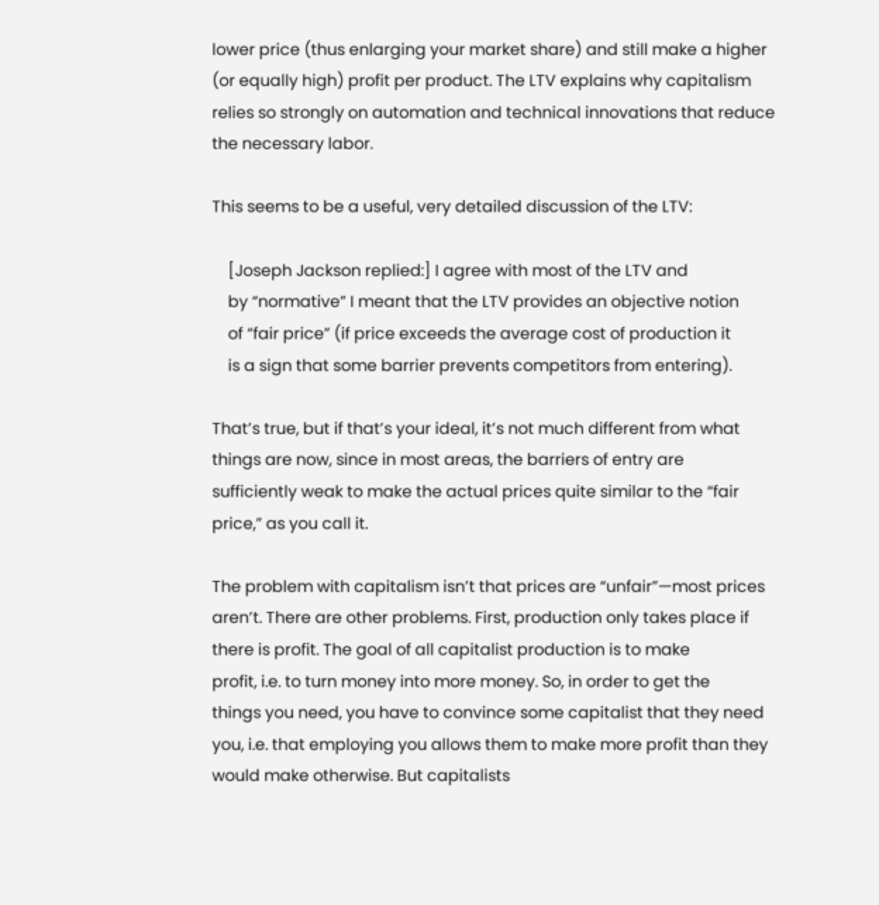lower price (thus enlarging your market share) and still make a higher
(or equally high) profit per product. The LTV explains why capitalism
relies so strongly on automation and technical innovations that reduce
the necessary labor.

This seems to be a useful, very detailed discussion of the LTV:

    [Joseph Jackson replied:] I agree with most of the LTV and
    by “normative” I meant that the LTV provides an objective notion
    of “fair price” (if price exceeds the average cost of production it
    is a sign that some barrier prevents competitors from entering).

That’s true, but if that’s your ideal, it’s not much different from what
things are now, since in most areas, the barriers of entry are
sufficiently weak to make the actual prices quite similar to the “fair
price,” as you call it.

The problem with capitalism isn’t that prices are “unfair”—most prices
aren’t. There are other problems. First, production only takes place if
there is profit. The goal of all capitalist production is to make
profit, i.e. to turn money into more money. So, in order to get the
things you need, you have to convince some capitalist that they need
you, i.e. that employing you allows them to make more profit than they
would make otherwise. But capitalists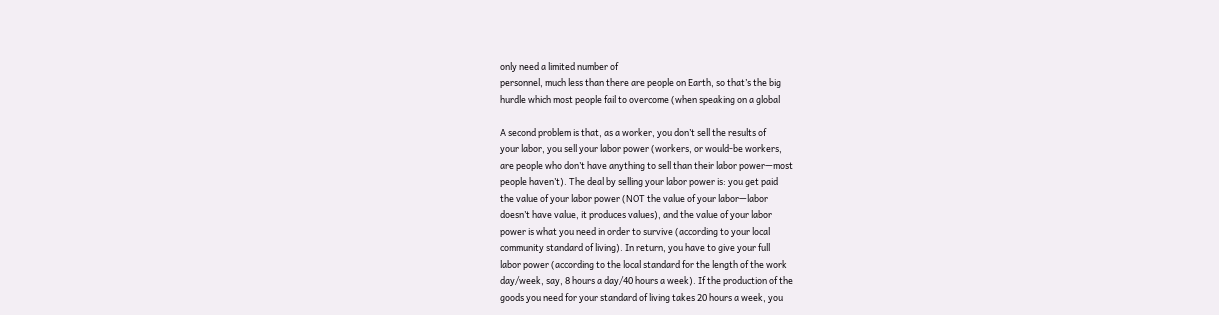only need a limited number of
personnel, much less than there are people on Earth, so that’s the big
hurdle which most people fail to overcome (when speaking on a global

A second problem is that, as a worker, you don’t sell the results of
your labor, you sell your labor power (workers, or would-be workers,
are people who don’t have anything to sell than their labor power—most
people haven’t). The deal by selling your labor power is: you get paid
the value of your labor power (NOT the value of your labor—labor
doesn’t have value, it produces values), and the value of your labor
power is what you need in order to survive (according to your local
community standard of living). In return, you have to give your full
labor power (according to the local standard for the length of the work
day/week, say, 8 hours a day/40 hours a week). If the production of the
goods you need for your standard of living takes 20 hours a week, you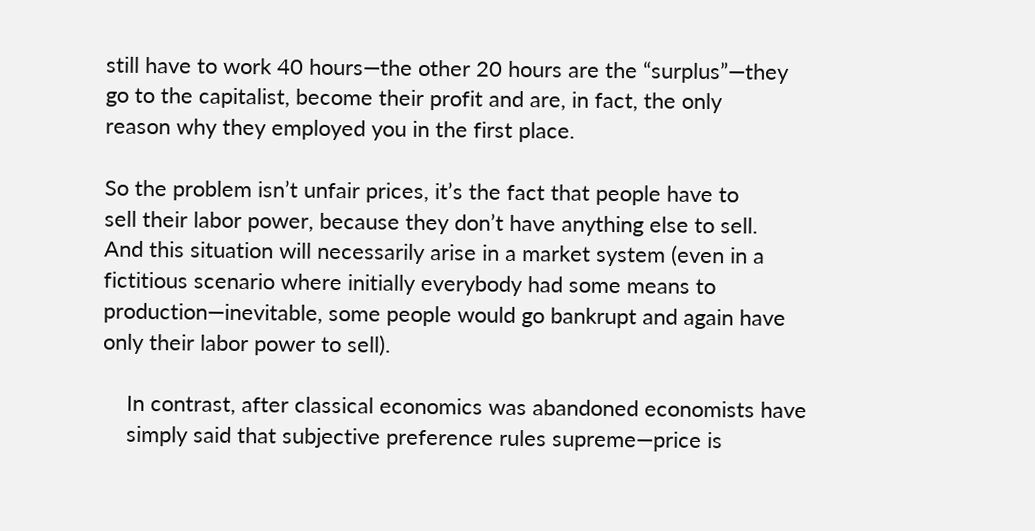still have to work 40 hours—the other 20 hours are the “surplus”—they
go to the capitalist, become their profit and are, in fact, the only
reason why they employed you in the first place.

So the problem isn’t unfair prices, it’s the fact that people have to
sell their labor power, because they don’t have anything else to sell.
And this situation will necessarily arise in a market system (even in a
fictitious scenario where initially everybody had some means to
production—inevitable, some people would go bankrupt and again have
only their labor power to sell).

    In contrast, after classical economics was abandoned economists have
    simply said that subjective preference rules supreme—price is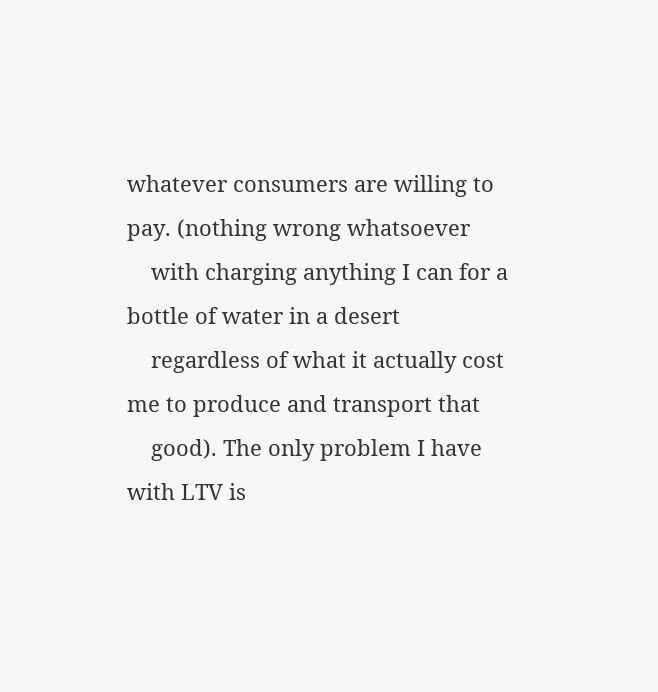whatever consumers are willing to pay. (nothing wrong whatsoever
    with charging anything I can for a bottle of water in a desert
    regardless of what it actually cost me to produce and transport that
    good). The only problem I have with LTV is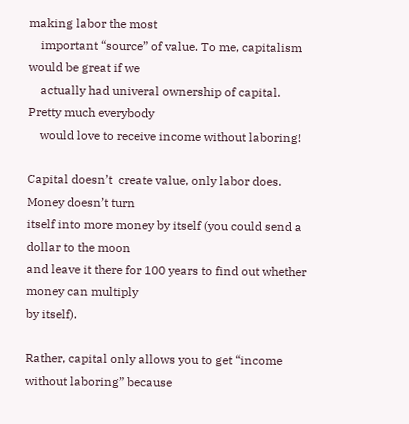making labor the most
    important “source” of value. To me, capitalism would be great if we
    actually had univeral ownership of capital. Pretty much everybody
    would love to receive income without laboring!

Capital doesn’t  create value, only labor does. Money doesn’t turn
itself into more money by itself (you could send a dollar to the moon
and leave it there for 100 years to find out whether money can multiply
by itself).

Rather, capital only allows you to get “income without laboring” because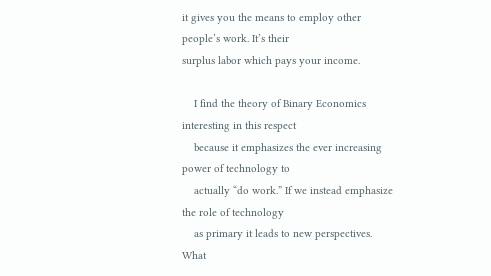it gives you the means to employ other people’s work. It’s their
surplus labor which pays your income.

    I find the theory of Binary Economics interesting in this respect
    because it emphasizes the ever increasing power of technology to
    actually “do work.” If we instead emphasize the role of technology
    as primary it leads to new perspectives. What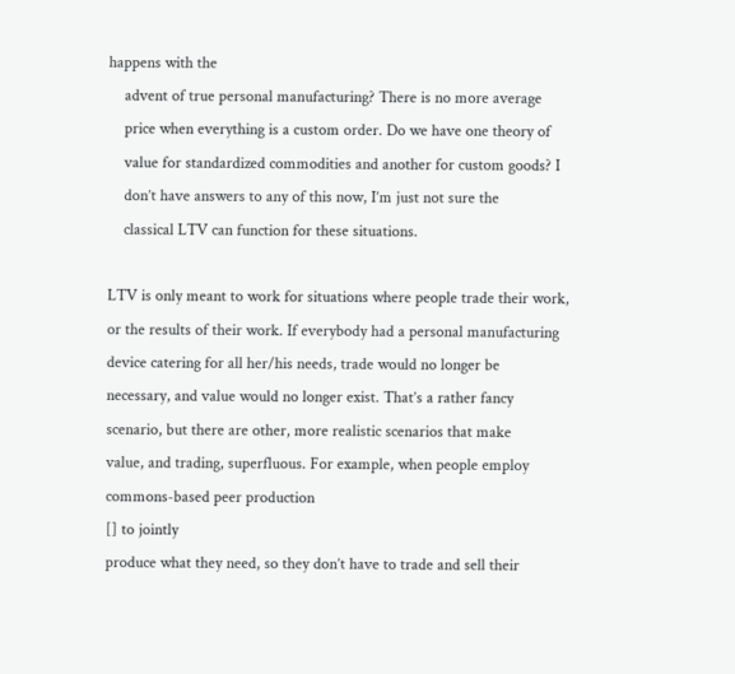happens with the
    advent of true personal manufacturing? There is no more average
    price when everything is a custom order. Do we have one theory of
    value for standardized commodities and another for custom goods? I
    don’t have answers to any of this now, I’m just not sure the
    classical LTV can function for these situations.

LTV is only meant to work for situations where people trade their work,
or the results of their work. If everybody had a personal manufacturing
device catering for all her/his needs, trade would no longer be
necessary, and value would no longer exist. That’s a rather fancy
scenario, but there are other, more realistic scenarios that make
value, and trading, superfluous. For example, when people employ
commons-based peer production
[] to jointly
produce what they need, so they don’t have to trade and sell their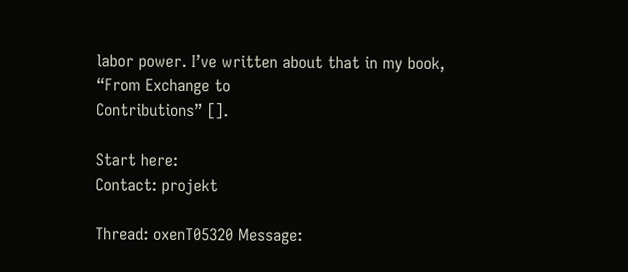labor power. I’ve written about that in my book, “From Exchange to
Contributions” [].

Start here:
Contact: projekt

Thread: oxenT05320 Message: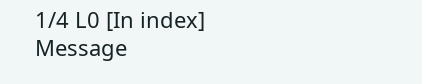1/4 L0 [In index]
Message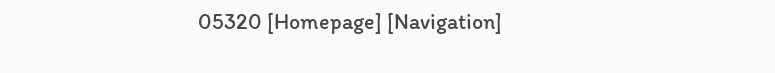05320 [Homepage] [Navigation]